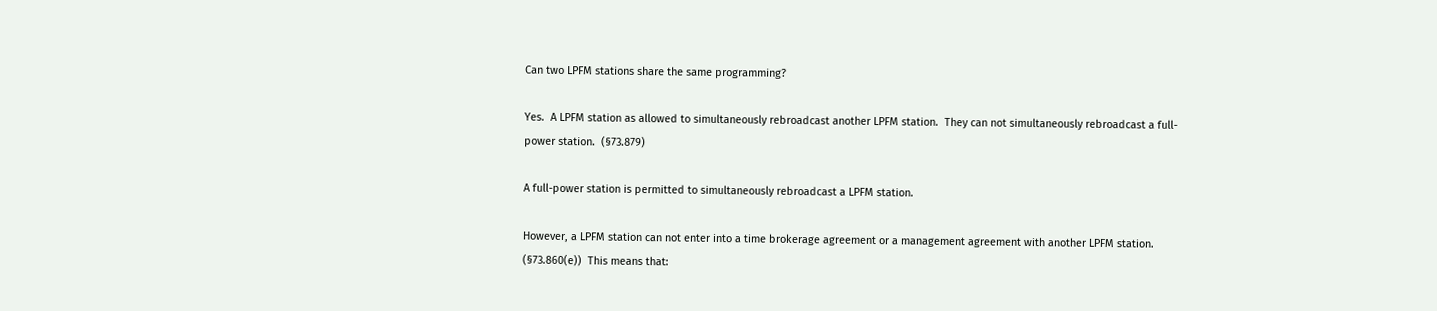Can two LPFM stations share the same programming?

Yes.  A LPFM station as allowed to simultaneously rebroadcast another LPFM station.  They can not simultaneously rebroadcast a full-power station.  (§73.879)

A full-power station is permitted to simultaneously rebroadcast a LPFM station.

However, a LPFM station can not enter into a time brokerage agreement or a management agreement with another LPFM station. (§73.860(e))  This means that: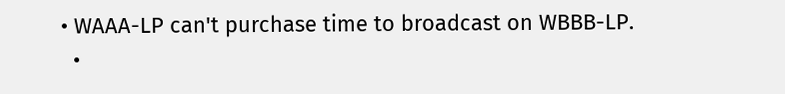• WAAA-LP can't purchase time to broadcast on WBBB-LP.
  •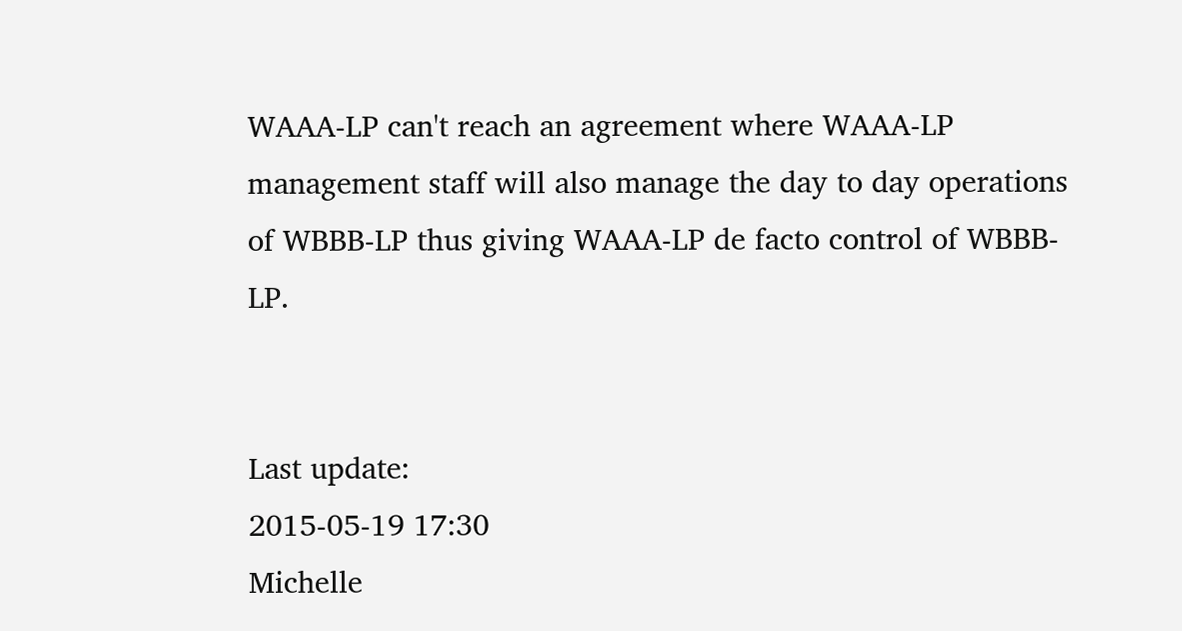WAAA-LP can't reach an agreement where WAAA-LP management staff will also manage the day to day operations of WBBB-LP thus giving WAAA-LP de facto control of WBBB-LP.


Last update:
2015-05-19 17:30
Michelle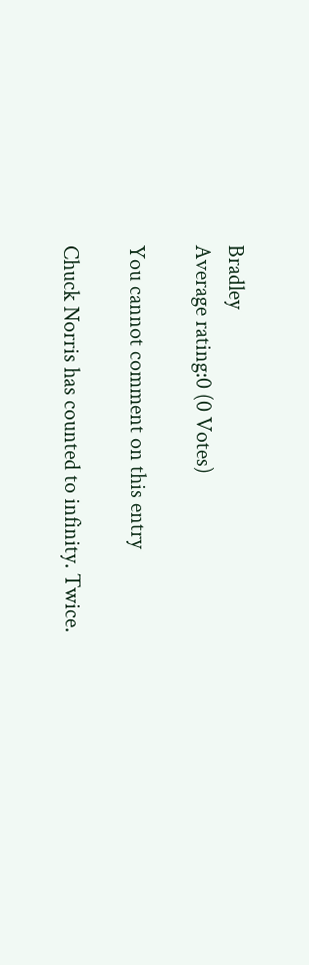Bradley
Average rating:0 (0 Votes)

You cannot comment on this entry

Chuck Norris has counted to infinity. Twice.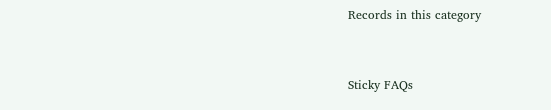Records in this category


Sticky FAQs